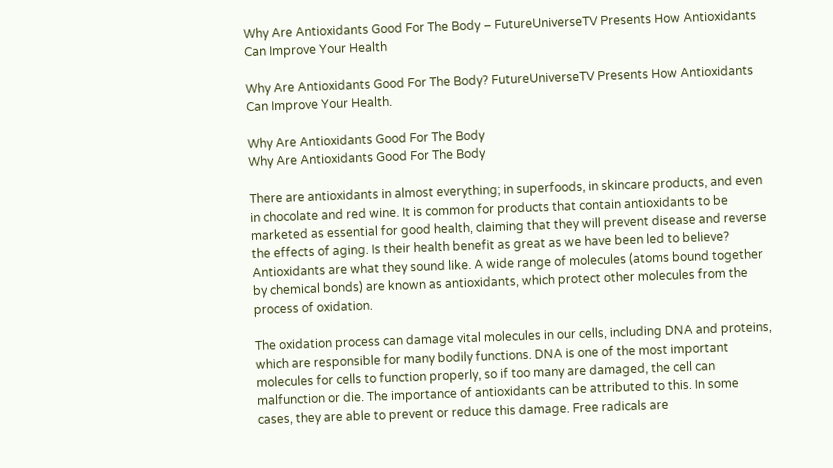Why Are Antioxidants Good For The Body – FutureUniverseTV Presents How Antioxidants Can Improve Your Health

Why Are Antioxidants Good For The Body? FutureUniverseTV Presents How Antioxidants Can Improve Your Health.

Why Are Antioxidants Good For The Body
Why Are Antioxidants Good For The Body

There are antioxidants in almost everything; in superfoods, in skincare products, and even in chocolate and red wine. It is common for products that contain antioxidants to be marketed as essential for good health, claiming that they will prevent disease and reverse the effects of aging. Is their health benefit as great as we have been led to believe? Antioxidants are what they sound like. A wide range of molecules (atoms bound together by chemical bonds) are known as antioxidants, which protect other molecules from the process of oxidation.

The oxidation process can damage vital molecules in our cells, including DNA and proteins, which are responsible for many bodily functions. DNA is one of the most important molecules for cells to function properly, so if too many are damaged, the cell can malfunction or die. The importance of antioxidants can be attributed to this. In some cases, they are able to prevent or reduce this damage. Free radicals are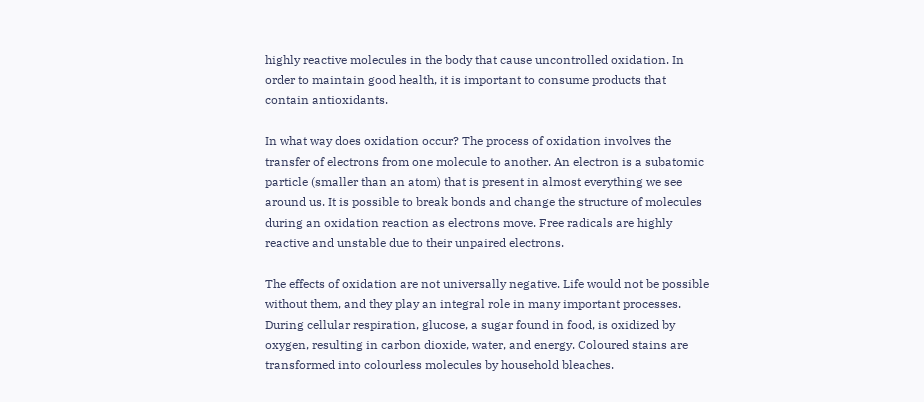highly reactive molecules in the body that cause uncontrolled oxidation. In order to maintain good health, it is important to consume products that contain antioxidants.

In what way does oxidation occur? The process of oxidation involves the transfer of electrons from one molecule to another. An electron is a subatomic particle (smaller than an atom) that is present in almost everything we see around us. It is possible to break bonds and change the structure of molecules during an oxidation reaction as electrons move. Free radicals are highly reactive and unstable due to their unpaired electrons.

The effects of oxidation are not universally negative. Life would not be possible without them, and they play an integral role in many important processes. During cellular respiration, glucose, a sugar found in food, is oxidized by oxygen, resulting in carbon dioxide, water, and energy. Coloured stains are transformed into colourless molecules by household bleaches.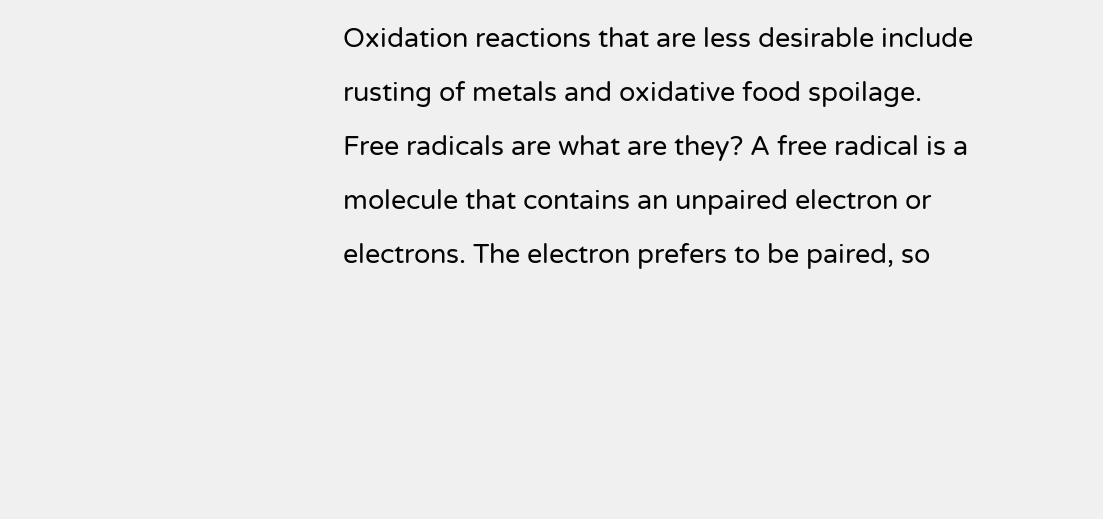Oxidation reactions that are less desirable include rusting of metals and oxidative food spoilage. Free radicals are what are they? A free radical is a molecule that contains an unpaired electron or electrons. The electron prefers to be paired, so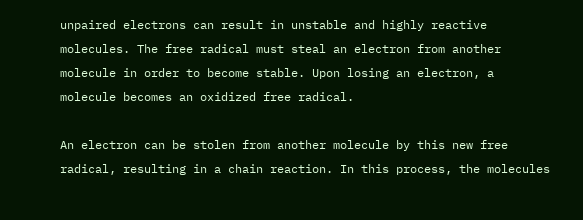unpaired electrons can result in unstable and highly reactive molecules. The free radical must steal an electron from another molecule in order to become stable. Upon losing an electron, a molecule becomes an oxidized free radical.

An electron can be stolen from another molecule by this new free radical, resulting in a chain reaction. In this process, the molecules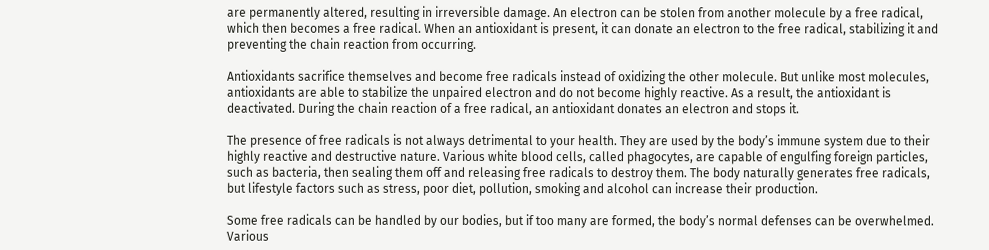are permanently altered, resulting in irreversible damage. An electron can be stolen from another molecule by a free radical, which then becomes a free radical. When an antioxidant is present, it can donate an electron to the free radical, stabilizing it and preventing the chain reaction from occurring.

Antioxidants sacrifice themselves and become free radicals instead of oxidizing the other molecule. But unlike most molecules, antioxidants are able to stabilize the unpaired electron and do not become highly reactive. As a result, the antioxidant is deactivated. During the chain reaction of a free radical, an antioxidant donates an electron and stops it.

The presence of free radicals is not always detrimental to your health. They are used by the body’s immune system due to their highly reactive and destructive nature. Various white blood cells, called phagocytes, are capable of engulfing foreign particles, such as bacteria, then sealing them off and releasing free radicals to destroy them. The body naturally generates free radicals, but lifestyle factors such as stress, poor diet, pollution, smoking and alcohol can increase their production.

Some free radicals can be handled by our bodies, but if too many are formed, the body’s normal defenses can be overwhelmed. Various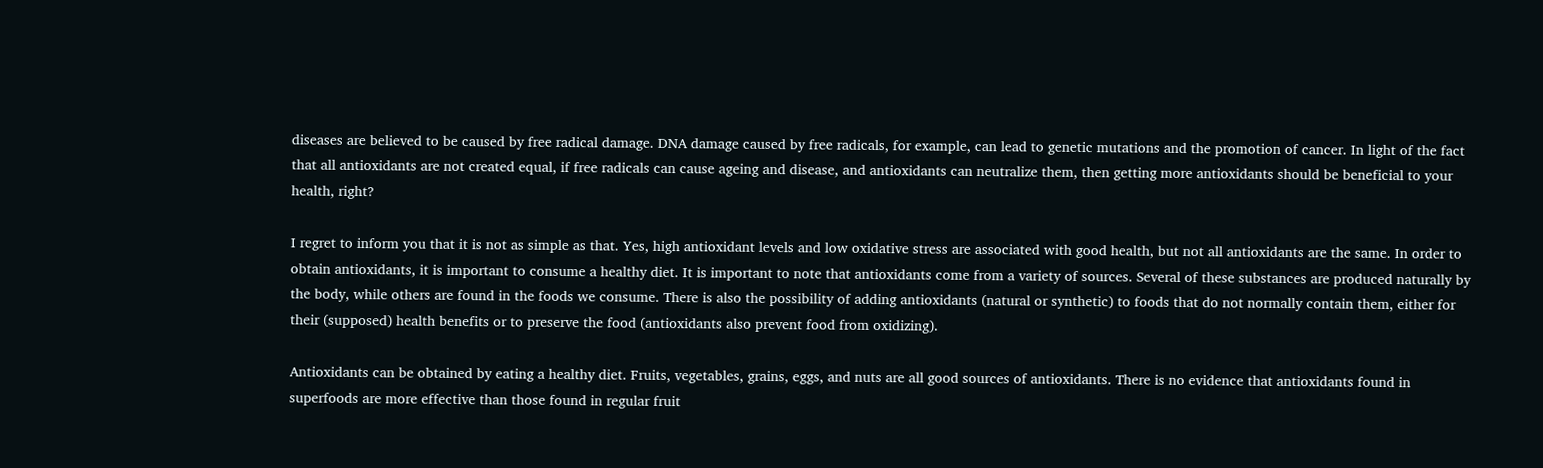diseases are believed to be caused by free radical damage. DNA damage caused by free radicals, for example, can lead to genetic mutations and the promotion of cancer. In light of the fact that all antioxidants are not created equal, if free radicals can cause ageing and disease, and antioxidants can neutralize them, then getting more antioxidants should be beneficial to your health, right?

I regret to inform you that it is not as simple as that. Yes, high antioxidant levels and low oxidative stress are associated with good health, but not all antioxidants are the same. In order to obtain antioxidants, it is important to consume a healthy diet. It is important to note that antioxidants come from a variety of sources. Several of these substances are produced naturally by the body, while others are found in the foods we consume. There is also the possibility of adding antioxidants (natural or synthetic) to foods that do not normally contain them, either for their (supposed) health benefits or to preserve the food (antioxidants also prevent food from oxidizing).

Antioxidants can be obtained by eating a healthy diet. Fruits, vegetables, grains, eggs, and nuts are all good sources of antioxidants. There is no evidence that antioxidants found in superfoods are more effective than those found in regular fruit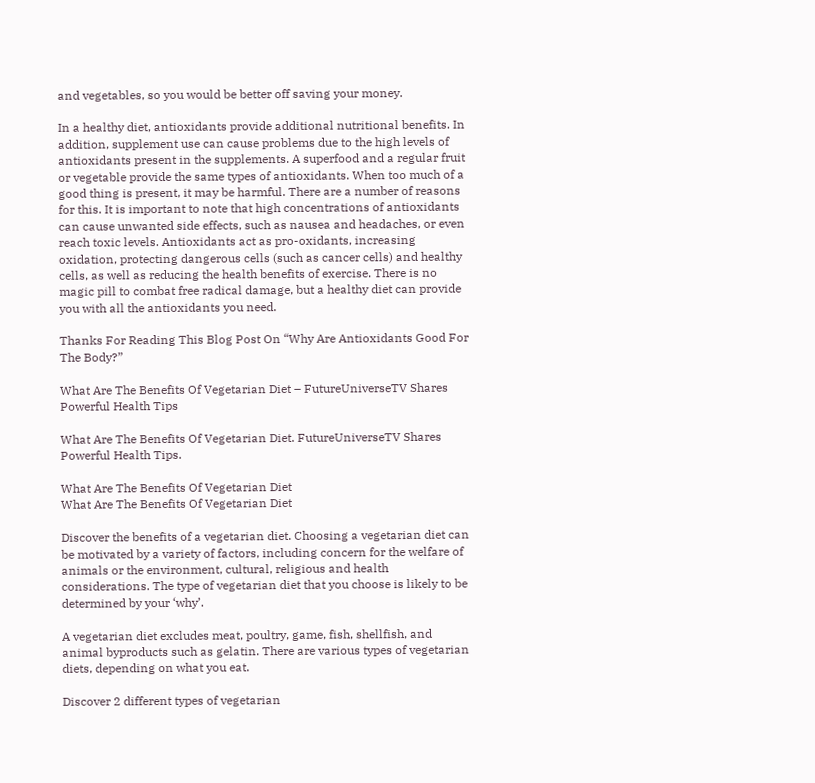and vegetables, so you would be better off saving your money.

In a healthy diet, antioxidants provide additional nutritional benefits. In addition, supplement use can cause problems due to the high levels of antioxidants present in the supplements. A superfood and a regular fruit or vegetable provide the same types of antioxidants. When too much of a good thing is present, it may be harmful. There are a number of reasons for this. It is important to note that high concentrations of antioxidants can cause unwanted side effects, such as nausea and headaches, or even reach toxic levels. Antioxidants act as pro-oxidants, increasing oxidation, protecting dangerous cells (such as cancer cells) and healthy cells, as well as reducing the health benefits of exercise. There is no magic pill to combat free radical damage, but a healthy diet can provide you with all the antioxidants you need.

Thanks For Reading This Blog Post On “Why Are Antioxidants Good For The Body?”

What Are The Benefits Of Vegetarian Diet – FutureUniverseTV Shares Powerful Health Tips

What Are The Benefits Of Vegetarian Diet. FutureUniverseTV Shares Powerful Health Tips.

What Are The Benefits Of Vegetarian Diet
What Are The Benefits Of Vegetarian Diet

Discover the benefits of a vegetarian diet. Choosing a vegetarian diet can be motivated by a variety of factors, including concern for the welfare of animals or the environment, cultural, religious and health considerations. The type of vegetarian diet that you choose is likely to be determined by your ‘why’.

A vegetarian diet excludes meat, poultry, game, fish, shellfish, and animal byproducts such as gelatin. There are various types of vegetarian diets, depending on what you eat.

Discover 2 different types of vegetarian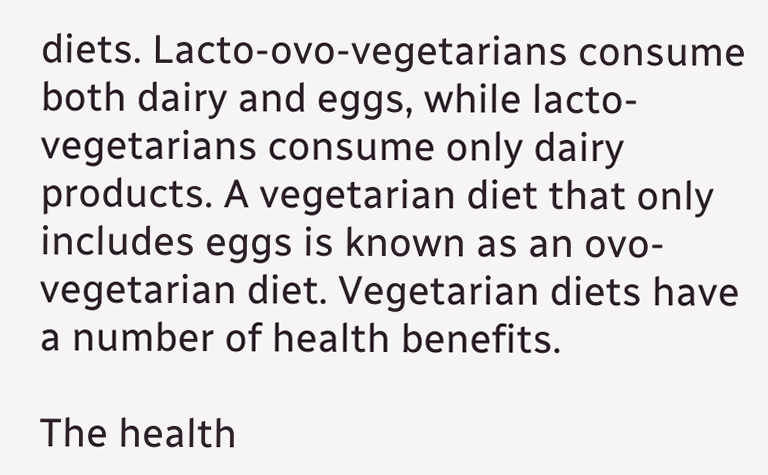diets. Lacto-ovo-vegetarians consume both dairy and eggs, while lacto-vegetarians consume only dairy products. A vegetarian diet that only includes eggs is known as an ovo-vegetarian diet. Vegetarian diets have a number of health benefits.

The health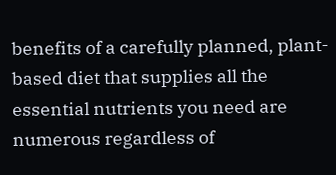benefits of a carefully planned, plant-based diet that supplies all the essential nutrients you need are numerous regardless of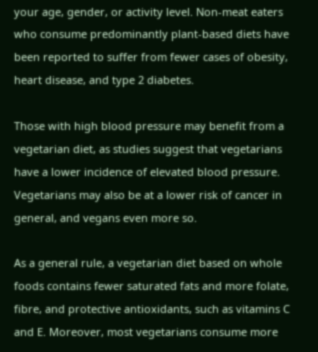your age, gender, or activity level. Non-meat eaters who consume predominantly plant-based diets have been reported to suffer from fewer cases of obesity, heart disease, and type 2 diabetes.

Those with high blood pressure may benefit from a vegetarian diet, as studies suggest that vegetarians have a lower incidence of elevated blood pressure. Vegetarians may also be at a lower risk of cancer in general, and vegans even more so.

As a general rule, a vegetarian diet based on whole foods contains fewer saturated fats and more folate, fibre, and protective antioxidants, such as vitamins C and E. Moreover, most vegetarians consume more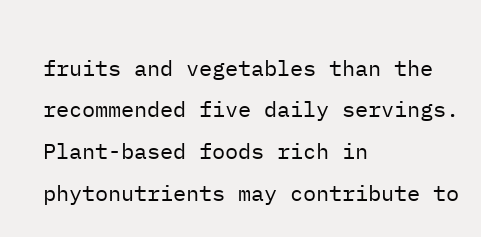fruits and vegetables than the recommended five daily servings. Plant-based foods rich in phytonutrients may contribute to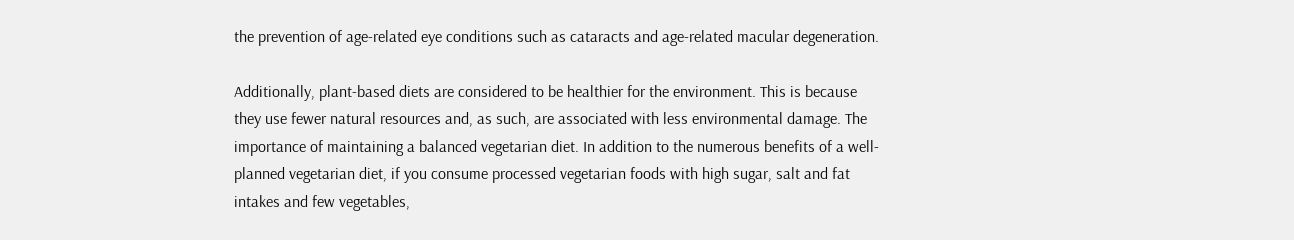the prevention of age-related eye conditions such as cataracts and age-related macular degeneration.

Additionally, plant-based diets are considered to be healthier for the environment. This is because they use fewer natural resources and, as such, are associated with less environmental damage. The importance of maintaining a balanced vegetarian diet. In addition to the numerous benefits of a well-planned vegetarian diet, if you consume processed vegetarian foods with high sugar, salt and fat intakes and few vegetables,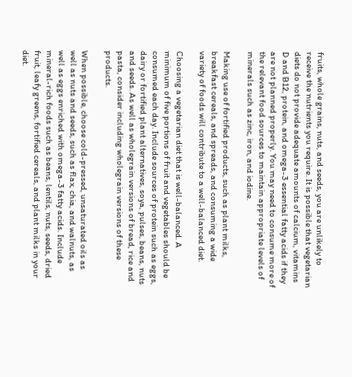fruits, whole grains, nuts, and seeds, you are unlikely to receive the nutrients you require. It is possible that vegetarian diets do not provide adequate amounts of calcium, vitamins D and B12, protein, and omega-3 essential fatty acids if they are not planned properly. You may need to consume more of the relevant food sources to maintain appropriate levels of minerals such as zinc, iron, and iodine.

Making use of fortified products, such as plant milks, breakfast cereals, and spreads, and consuming a wide variety of foods will contribute to a well-balanced diet.

Choosing a vegetarian diet that is well-balanced. A minimum of five portions of fruit and vegetables should be consumed each day. Include sources of protein such as eggs, dairy or fortified plant alternatives, soya, pulses, beans, nuts and seeds. As well as wholegrain versions of bread, rice and pasta, consider including wholegrain versions of these products.

When possible, choose cold-pressed, unsaturated oils as well as nuts and seeds, such as flax, chia, and walnuts, as well as eggs enriched with omega-3 fatty acids. Include mineral-rich foods such as beans, lentils, nuts, seeds, dried fruit, leafy greens, fortified cereals, and plant milks in your diet.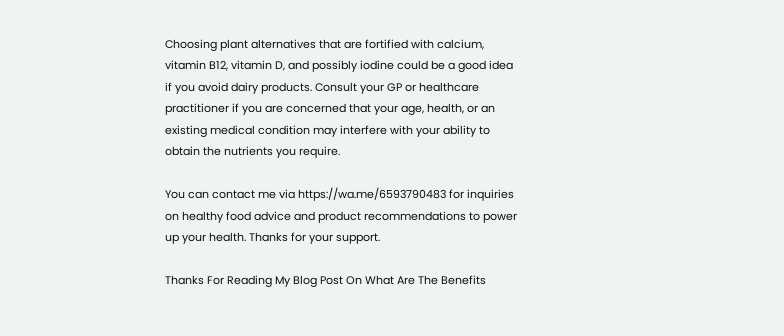Choosing plant alternatives that are fortified with calcium, vitamin B12, vitamin D, and possibly iodine could be a good idea if you avoid dairy products. Consult your GP or healthcare practitioner if you are concerned that your age, health, or an existing medical condition may interfere with your ability to obtain the nutrients you require.

You can contact me via https://wa.me/6593790483 for inquiries on healthy food advice and product recommendations to power up your health. Thanks for your support.

Thanks For Reading My Blog Post On What Are The Benefits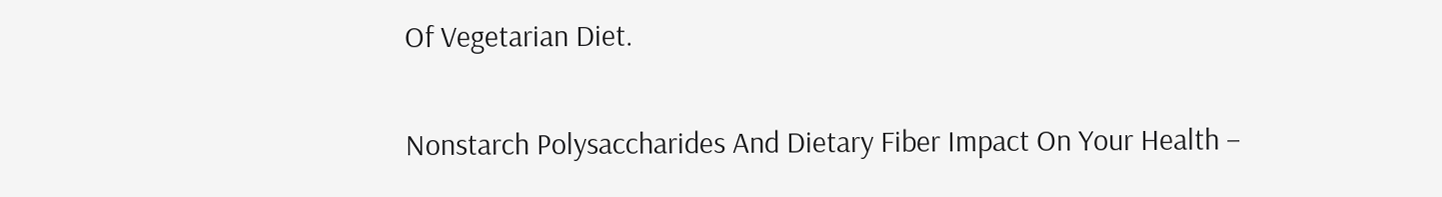Of Vegetarian Diet.

Nonstarch Polysaccharides And Dietary Fiber Impact On Your Health –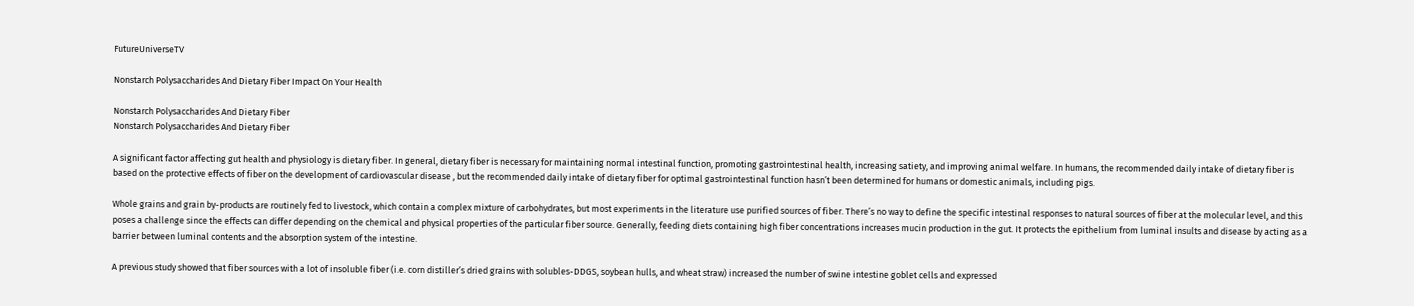FutureUniverseTV

Nonstarch Polysaccharides And Dietary Fiber Impact On Your Health

Nonstarch Polysaccharides And Dietary Fiber
Nonstarch Polysaccharides And Dietary Fiber

A significant factor affecting gut health and physiology is dietary fiber. In general, dietary fiber is necessary for maintaining normal intestinal function, promoting gastrointestinal health, increasing satiety, and improving animal welfare. In humans, the recommended daily intake of dietary fiber is based on the protective effects of fiber on the development of cardiovascular disease , but the recommended daily intake of dietary fiber for optimal gastrointestinal function hasn’t been determined for humans or domestic animals, including pigs.

Whole grains and grain by-products are routinely fed to livestock, which contain a complex mixture of carbohydrates, but most experiments in the literature use purified sources of fiber. There’s no way to define the specific intestinal responses to natural sources of fiber at the molecular level, and this poses a challenge since the effects can differ depending on the chemical and physical properties of the particular fiber source. Generally, feeding diets containing high fiber concentrations increases mucin production in the gut. It protects the epithelium from luminal insults and disease by acting as a barrier between luminal contents and the absorption system of the intestine.

A previous study showed that fiber sources with a lot of insoluble fiber (i.e. corn distiller’s dried grains with solubles-DDGS, soybean hulls, and wheat straw) increased the number of swine intestine goblet cells and expressed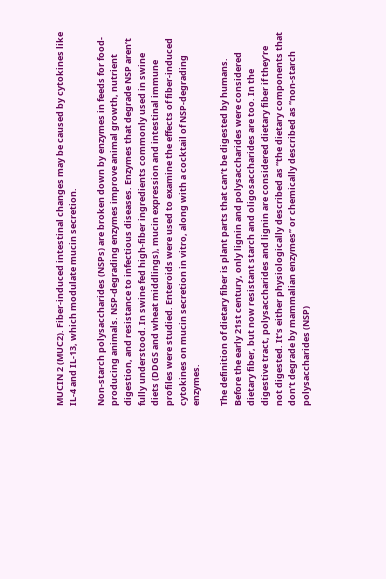MUCIN 2 (MUC2). Fiber-induced intestinal changes may be caused by cytokines like IL-4 and IL-13, which modulate mucin secretion.

Non-starch polysaccharides (NSPs) are broken down by enzymes in feeds for food-producing animals. NSP-degrading enzymes improve animal growth, nutrient digestion, and resistance to infectious diseases. Enzymes that degrade NSP aren’t fully understood. In swine fed high-fiber ingredients commonly used in swine diets (DDGS and wheat middlings), mucin expression and intestinal immune profiles were studied. Enteroids were used to examine the effects of fiber-induced cytokines on mucin secretion in vitro, along with a cocktail of NSP-degrading enzymes.

The definition of dietary fiber is plant parts that can’t be digested by humans. Before the early 21st century, only lignin and polysaccharides were considered dietary fiber, but now resistant starch and oligosaccharides are too. In the digestive tract, polysaccharides and lignin are considered dietary fiber if they’re not digested. It’s either physiologically described as “the dietary components that don’t degrade by mammalian enzymes” or chemically described as “non-starch polysaccharides (NSP)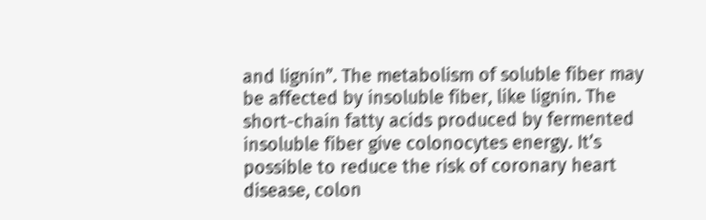and lignin”. The metabolism of soluble fiber may be affected by insoluble fiber, like lignin. The short-chain fatty acids produced by fermented insoluble fiber give colonocytes energy. It’s possible to reduce the risk of coronary heart disease, colon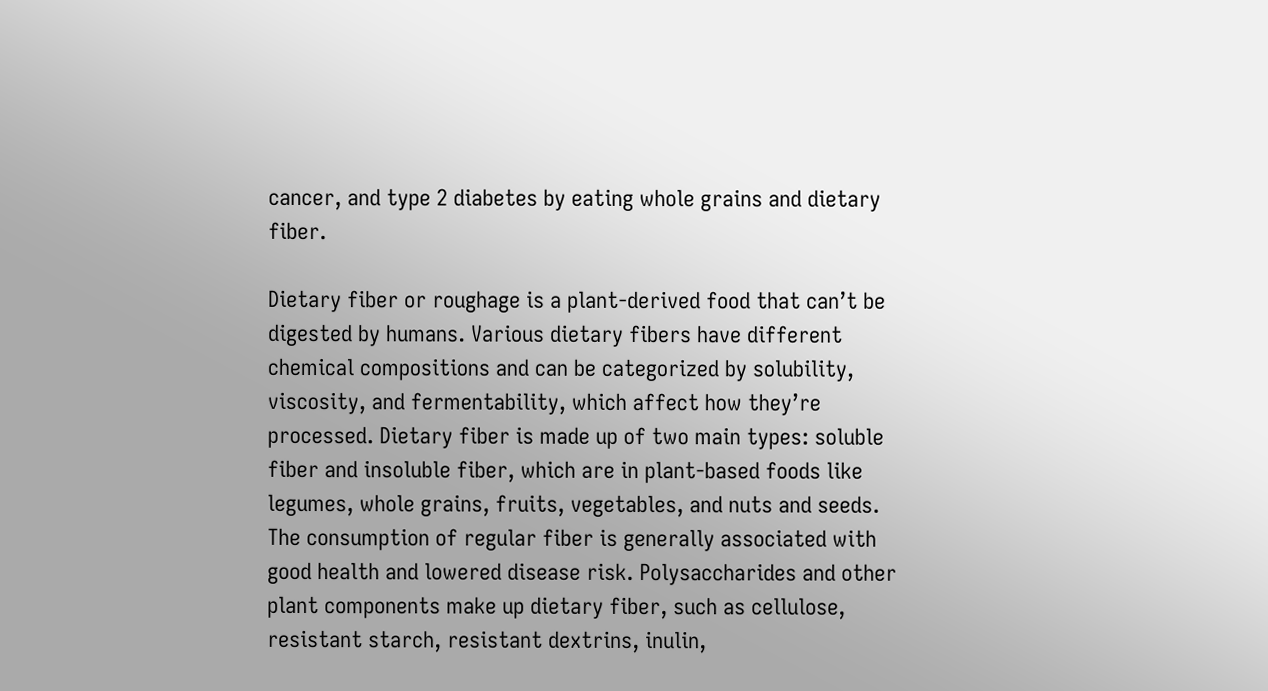cancer, and type 2 diabetes by eating whole grains and dietary fiber.

Dietary fiber or roughage is a plant-derived food that can’t be digested by humans. Various dietary fibers have different chemical compositions and can be categorized by solubility, viscosity, and fermentability, which affect how they’re processed. Dietary fiber is made up of two main types: soluble fiber and insoluble fiber, which are in plant-based foods like legumes, whole grains, fruits, vegetables, and nuts and seeds. The consumption of regular fiber is generally associated with good health and lowered disease risk. Polysaccharides and other plant components make up dietary fiber, such as cellulose, resistant starch, resistant dextrins, inulin,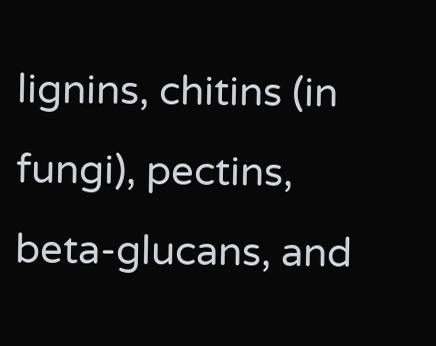lignins, chitins (in fungi), pectins, beta-glucans, and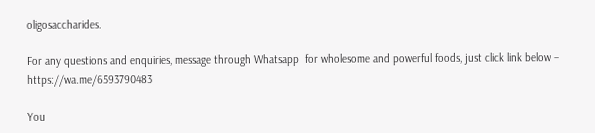oligosaccharides.

For any questions and enquiries, message through Whatsapp  for wholesome and powerful foods, just click link below –  https://wa.me/6593790483

You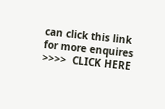can click this link  for more enquires >>>>  CLICK HERE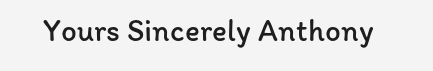Yours Sincerely Anthony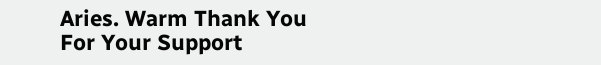Aries. Warm Thank You For Your Support